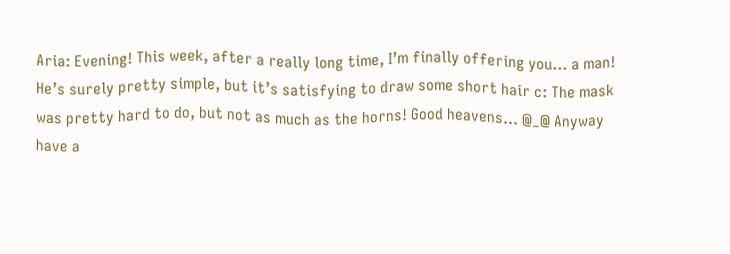Aria: Evening! This week, after a really long time, I’m finally offering you… a man! He’s surely pretty simple, but it’s satisfying to draw some short hair c: The mask was pretty hard to do, but not as much as the horns! Good heavens… @_@ Anyway have a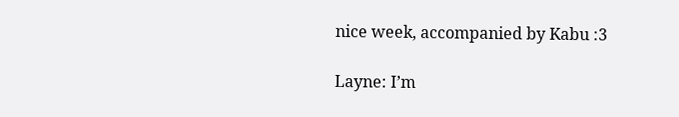nice week, accompanied by Kabu :3

Layne: I’m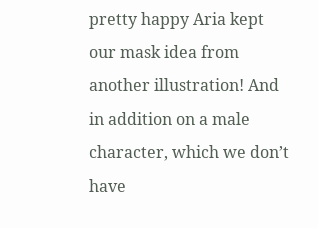pretty happy Aria kept our mask idea from another illustration! And in addition on a male character, which we don’t have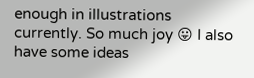enough in illustrations currently. So much joy 😛 I also have some ideas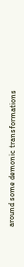around some demonic transformations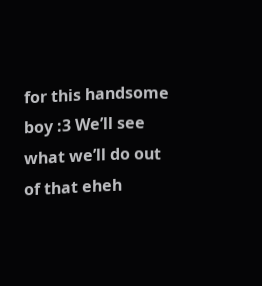for this handsome boy :3 We’ll see what we’ll do out of that eheh